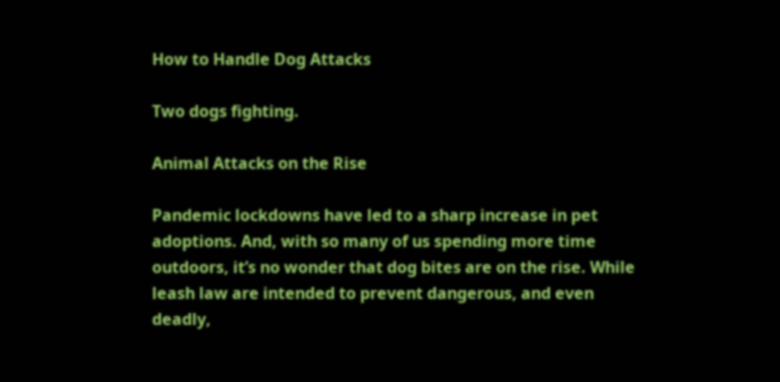How to Handle Dog Attacks

Two dogs fighting.

Animal Attacks on the Rise

Pandemic lockdowns have led to a sharp increase in pet adoptions. And, with so many of us spending more time outdoors, it’s no wonder that dog bites are on the rise. While leash law are intended to prevent dangerous, and even deadly,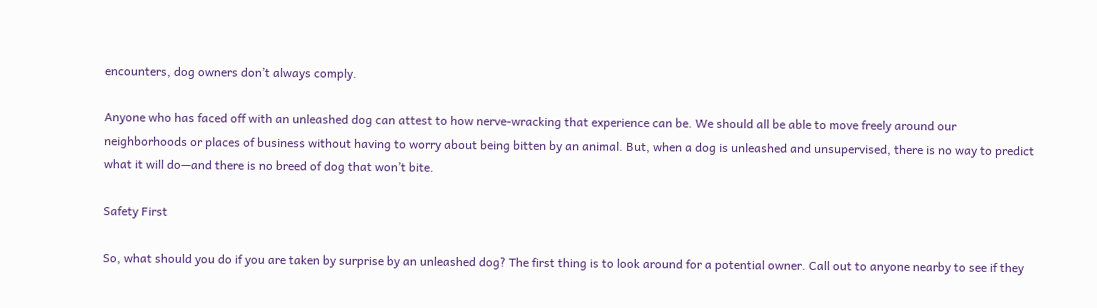encounters, dog owners don’t always comply.

Anyone who has faced off with an unleashed dog can attest to how nerve-wracking that experience can be. We should all be able to move freely around our neighborhoods or places of business without having to worry about being bitten by an animal. But, when a dog is unleashed and unsupervised, there is no way to predict what it will do—and there is no breed of dog that won’t bite.

Safety First

So, what should you do if you are taken by surprise by an unleashed dog? The first thing is to look around for a potential owner. Call out to anyone nearby to see if they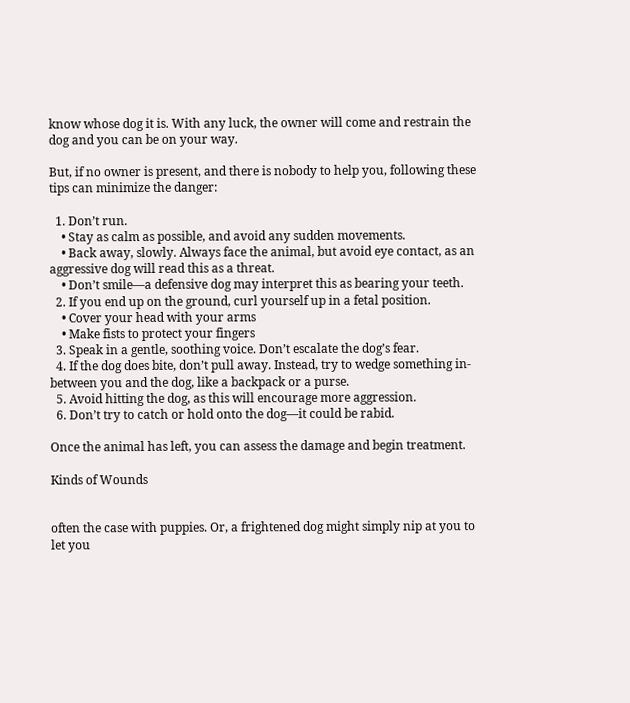know whose dog it is. With any luck, the owner will come and restrain the dog and you can be on your way.

But, if no owner is present, and there is nobody to help you, following these tips can minimize the danger:

  1. Don’t run.
    • Stay as calm as possible, and avoid any sudden movements.
    • Back away, slowly. Always face the animal, but avoid eye contact, as an aggressive dog will read this as a threat.
    • Don’t smile—a defensive dog may interpret this as bearing your teeth.
  2. If you end up on the ground, curl yourself up in a fetal position.
    • Cover your head with your arms
    • Make fists to protect your fingers
  3. Speak in a gentle, soothing voice. Don’t escalate the dog’s fear.
  4. If the dog does bite, don’t pull away. Instead, try to wedge something in-between you and the dog, like a backpack or a purse.
  5. Avoid hitting the dog, as this will encourage more aggression.
  6. Don’t try to catch or hold onto the dog—it could be rabid.

Once the animal has left, you can assess the damage and begin treatment.

Kinds of Wounds


often the case with puppies. Or, a frightened dog might simply nip at you to let you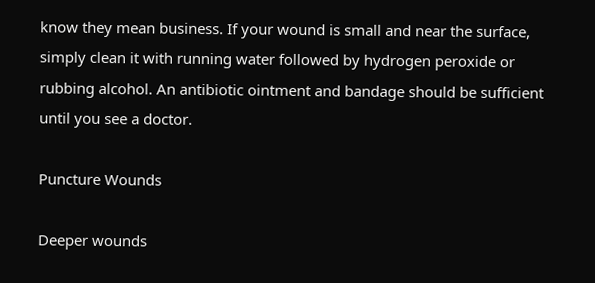know they mean business. If your wound is small and near the surface, simply clean it with running water followed by hydrogen peroxide or rubbing alcohol. An antibiotic ointment and bandage should be sufficient until you see a doctor.

Puncture Wounds

Deeper wounds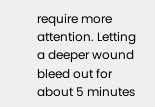require more attention. Letting a deeper wound bleed out for about 5 minutes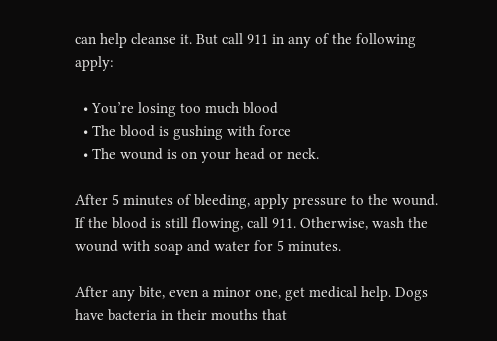can help cleanse it. But call 911 in any of the following apply:

  • You’re losing too much blood
  • The blood is gushing with force
  • The wound is on your head or neck.

After 5 minutes of bleeding, apply pressure to the wound. If the blood is still flowing, call 911. Otherwise, wash the wound with soap and water for 5 minutes.

After any bite, even a minor one, get medical help. Dogs have bacteria in their mouths that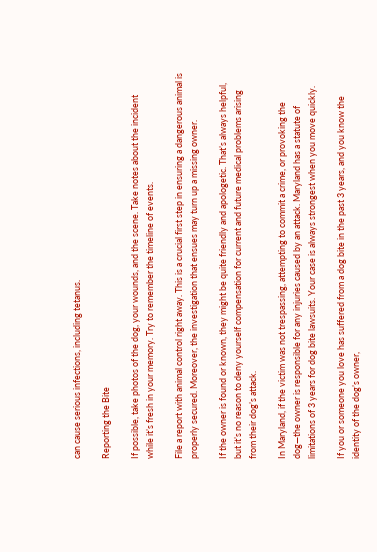can cause serious infections, including tetanus.

Reporting the Bite

If possible, take photos of the dog, your wounds, and the scene. Take notes about the incident while it’s fresh in your memory. Try to remember the timeline of events.

File a report with animal control right away. This is a crucial first step in ensuring a dangerous animal is properly secured. Moreover, the investigation that ensues may turn up a missing owner.

If the owner is found or known, they might be quite friendly and apologetic. That’s always helpful, but it’s no reason to deny yourself compensation for current and future medical problems arising from their dog’s attack.

In Maryland, if the victim was not trespassing, attempting to commit a crime, or provoking the dog—the owner is responsible for any injuries caused by an attack. Maryland has a statute of limitations of 3 years for dog bite lawsuits. Your case is always strongest when you move quickly.

If you or someone you love has suffered from a dog bite in the past 3 years, and you know the identity of the dog’s owner,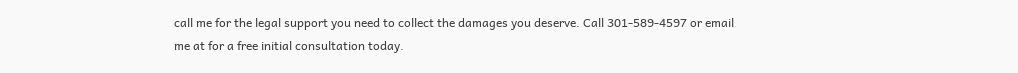call me for the legal support you need to collect the damages you deserve. Call 301-589-4597 or email me at for a free initial consultation today.